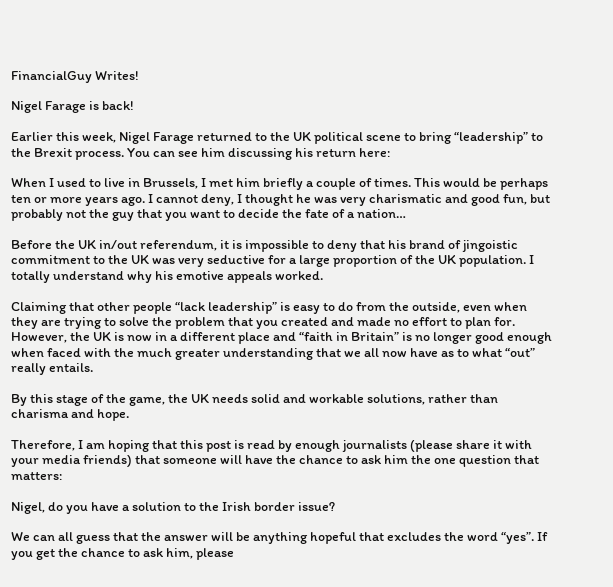FinancialGuy Writes!

Nigel Farage is back!

Earlier this week, Nigel Farage returned to the UK political scene to bring “leadership” to the Brexit process. You can see him discussing his return here:

When I used to live in Brussels, I met him briefly a couple of times. This would be perhaps ten or more years ago. I cannot deny, I thought he was very charismatic and good fun, but probably not the guy that you want to decide the fate of a nation…

Before the UK in/out referendum, it is impossible to deny that his brand of jingoistic commitment to the UK was very seductive for a large proportion of the UK population. I totally understand why his emotive appeals worked.

Claiming that other people “lack leadership” is easy to do from the outside, even when they are trying to solve the problem that you created and made no effort to plan for. However, the UK is now in a different place and “faith in Britain” is no longer good enough when faced with the much greater understanding that we all now have as to what “out” really entails.

By this stage of the game, the UK needs solid and workable solutions, rather than charisma and hope.

Therefore, I am hoping that this post is read by enough journalists (please share it with your media friends) that someone will have the chance to ask him the one question that matters:

Nigel, do you have a solution to the Irish border issue?

We can all guess that the answer will be anything hopeful that excludes the word “yes”. If you get the chance to ask him, please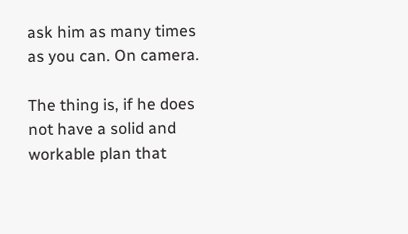ask him as many times as you can. On camera.

The thing is, if he does not have a solid and workable plan that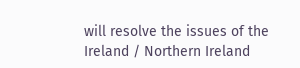will resolve the issues of the Ireland / Northern Ireland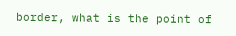border, what is the point of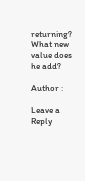returning? What new value does he add?

Author :

Leave a Reply